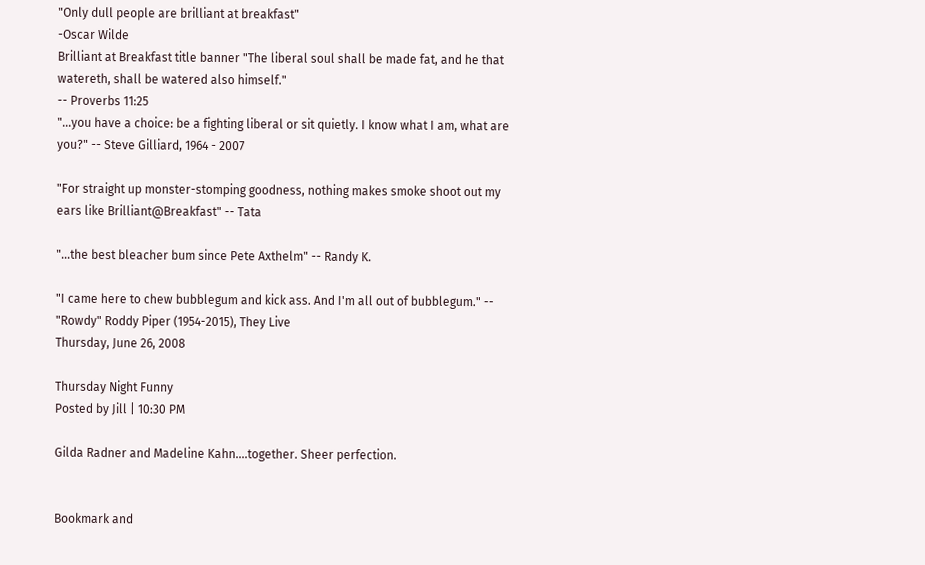"Only dull people are brilliant at breakfast"
-Oscar Wilde
Brilliant at Breakfast title banner "The liberal soul shall be made fat, and he that watereth, shall be watered also himself."
-- Proverbs 11:25
"...you have a choice: be a fighting liberal or sit quietly. I know what I am, what are you?" -- Steve Gilliard, 1964 - 2007

"For straight up monster-stomping goodness, nothing makes smoke shoot out my ears like Brilliant@Breakfast" -- Tata

"...the best bleacher bum since Pete Axthelm" -- Randy K.

"I came here to chew bubblegum and kick ass. And I'm all out of bubblegum." -- "Rowdy" Roddy Piper (1954-2015), They Live
Thursday, June 26, 2008

Thursday Night Funny
Posted by Jill | 10:30 PM

Gilda Radner and Madeline Kahn....together. Sheer perfection.


Bookmark and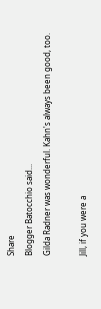Share
Blogger Batocchio said...
Gilda Radner was wonderful. Kahn's always been good, too.

Jill, if you were a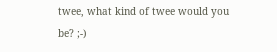twee, what kind of twee would you be? ;-)